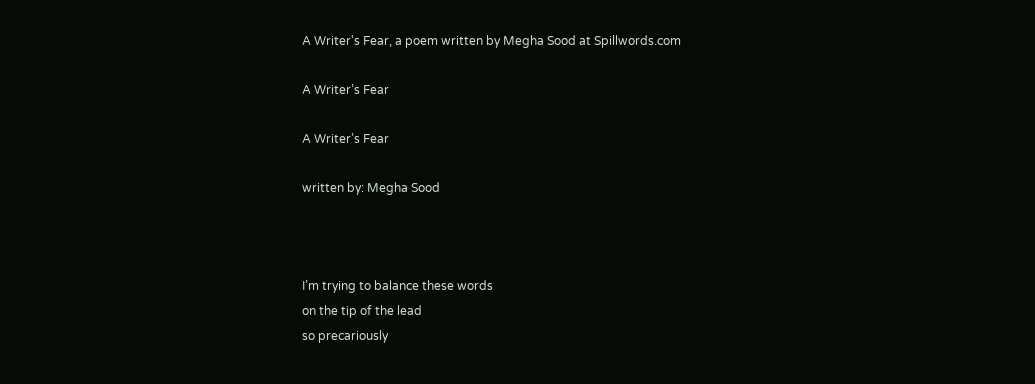A Writer's Fear, a poem written by Megha Sood at Spillwords.com

A Writer’s Fear

A Writer’s Fear

written by: Megha Sood



I’m trying to balance these words
on the tip of the lead
so precariously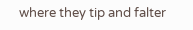where they tip and falter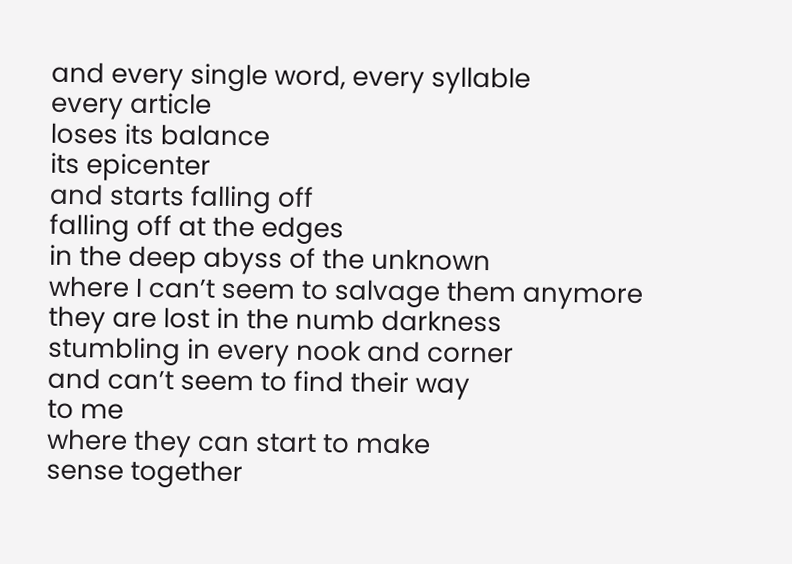and every single word, every syllable
every article
loses its balance
its epicenter
and starts falling off
falling off at the edges
in the deep abyss of the unknown
where I can’t seem to salvage them anymore
they are lost in the numb darkness
stumbling in every nook and corner
and can’t seem to find their way
to me
where they can start to make
sense together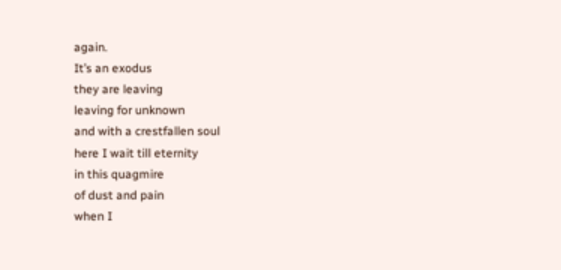again.
It’s an exodus
they are leaving
leaving for unknown
and with a crestfallen soul
here I wait till eternity
in this quagmire
of dust and pain
when I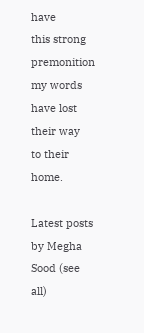have
this strong premonition
my words
have lost their way
to their home.

Latest posts by Megha Sood (see all)